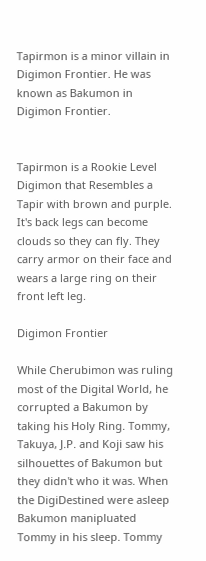Tapirmon is a minor villain in Digimon Frontier. He was known as Bakumon in Digimon Frontier.


Tapirmon is a Rookie Level Digimon that Resembles a Tapir with brown and purple. It's back legs can become clouds so they can fly. They carry armor on their face and wears a large ring on their front left leg.

Digimon Frontier

While Cherubimon was ruling most of the Digital World, he corrupted a Bakumon by taking his Holy Ring. Tommy, Takuya, J.P. and Koji saw his silhouettes of Bakumon but they didn't who it was. When the DigiDestined were asleep Bakumon manipluated Tommy in his sleep. Tommy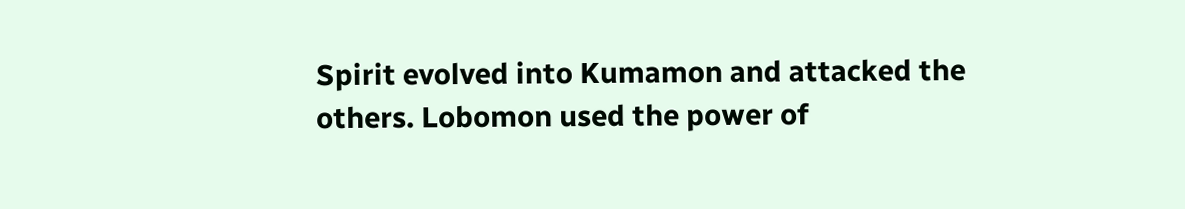Spirit evolved into Kumamon and attacked the others. Lobomon used the power of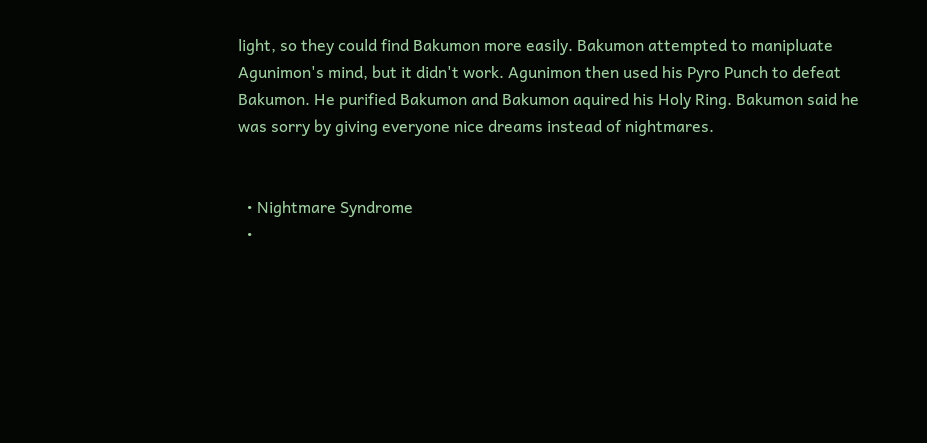light, so they could find Bakumon more easily. Bakumon attempted to manipluate Agunimon's mind, but it didn't work. Agunimon then used his Pyro Punch to defeat Bakumon. He purified Bakumon and Bakumon aquired his Holy Ring. Bakumon said he was sorry by giving everyone nice dreams instead of nightmares.


  • Nightmare Syndrome
  •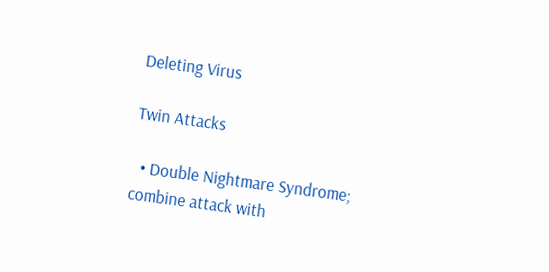Deleting Virus

Twin Attacks

  • Double Nightmare Syndrome; combine attack with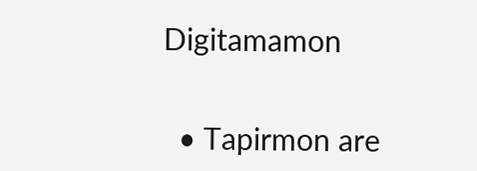Digitamamon


  • Tapirmon are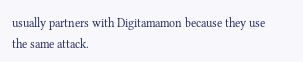usually partners with Digitamamon because they use the same attack.